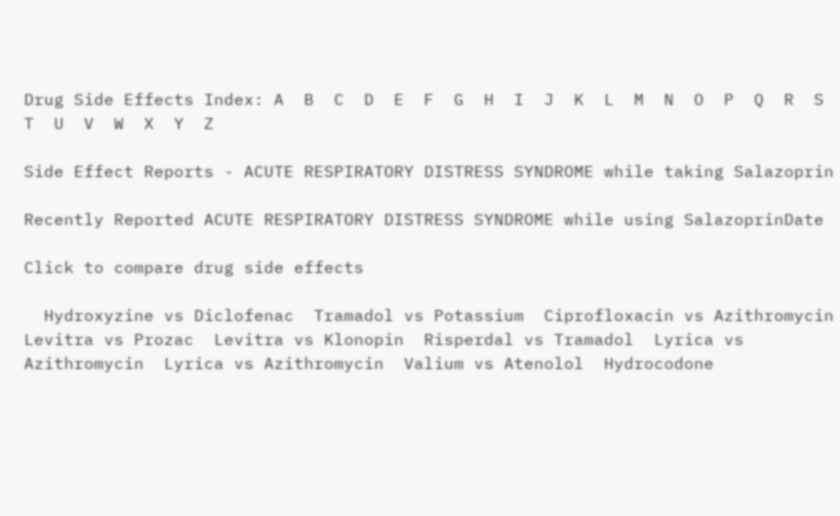Drug Side Effects Index: A  B  C  D  E  F  G  H  I  J  K  L  M  N  O  P  Q  R  S  T  U  V  W  X  Y  Z

Side Effect Reports - ACUTE RESPIRATORY DISTRESS SYNDROME while taking Salazoprin

Recently Reported ACUTE RESPIRATORY DISTRESS SYNDROME while using SalazoprinDate

Click to compare drug side effects

  Hydroxyzine vs Diclofenac  Tramadol vs Potassium  Ciprofloxacin vs Azithromycin  Levitra vs Prozac  Levitra vs Klonopin  Risperdal vs Tramadol  Lyrica vs Azithromycin  Lyrica vs Azithromycin  Valium vs Atenolol  Hydrocodone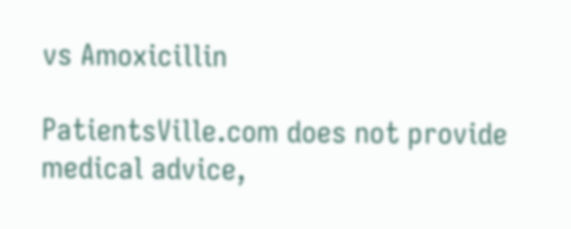vs Amoxicillin

PatientsVille.com does not provide medical advice,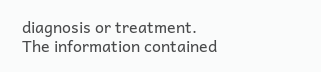diagnosis or treatment. The information contained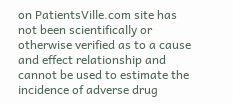on PatientsVille.com site has not been scientifically or otherwise verified as to a cause and effect relationship and cannot be used to estimate the incidence of adverse drug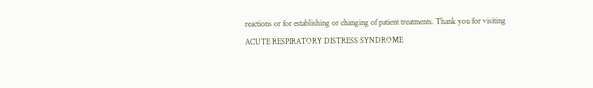reactions or for establishing or changing of patient treatments. Thank you for visiting ACUTE RESPIRATORY DISTRESS SYNDROME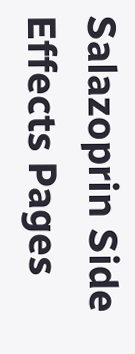Salazoprin Side Effects Pages